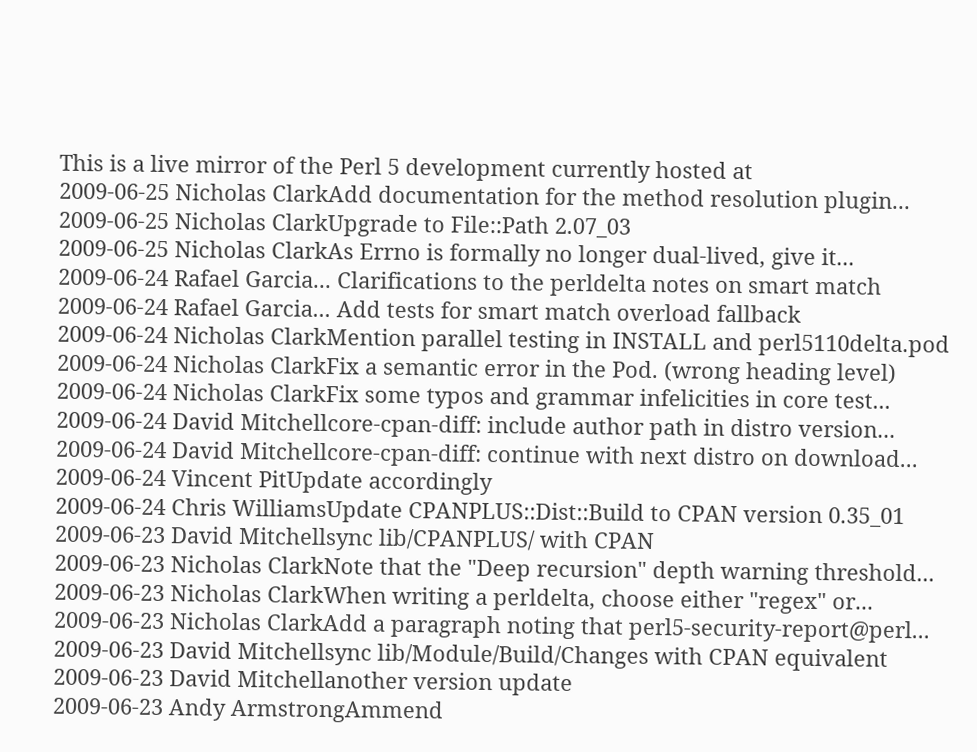This is a live mirror of the Perl 5 development currently hosted at
2009-06-25 Nicholas ClarkAdd documentation for the method resolution plugin...
2009-06-25 Nicholas ClarkUpgrade to File::Path 2.07_03
2009-06-25 Nicholas ClarkAs Errno is formally no longer dual-lived, give it...
2009-06-24 Rafael Garcia... Clarifications to the perldelta notes on smart match
2009-06-24 Rafael Garcia... Add tests for smart match overload fallback
2009-06-24 Nicholas ClarkMention parallel testing in INSTALL and perl5110delta.pod
2009-06-24 Nicholas ClarkFix a semantic error in the Pod. (wrong heading level)
2009-06-24 Nicholas ClarkFix some typos and grammar infelicities in core test...
2009-06-24 David Mitchellcore-cpan-diff: include author path in distro version...
2009-06-24 David Mitchellcore-cpan-diff: continue with next distro on download...
2009-06-24 Vincent PitUpdate accordingly
2009-06-24 Chris WilliamsUpdate CPANPLUS::Dist::Build to CPAN version 0.35_01
2009-06-23 David Mitchellsync lib/CPANPLUS/ with CPAN
2009-06-23 Nicholas ClarkNote that the "Deep recursion" depth warning threshold...
2009-06-23 Nicholas ClarkWhen writing a perldelta, choose either "regex" or...
2009-06-23 Nicholas ClarkAdd a paragraph noting that perl5-security-report@perl...
2009-06-23 David Mitchellsync lib/Module/Build/Changes with CPAN equivalent
2009-06-23 David Mitchellanother version update
2009-06-23 Andy ArmstrongAmmend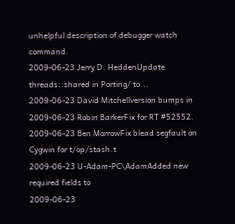unhelpful description of debugger watch command.
2009-06-23 Jerry D. HeddenUpdate threads::shared in Porting/ to...
2009-06-23 David Mitchellversion bumps in
2009-06-23 Robin BarkerFix for RT #52552.
2009-06-23 Ben MorrowFix blead segfault on Cygwin for t/op/stash.t
2009-06-23 U-Adam-PC\AdamAdded new required fields to
2009-06-23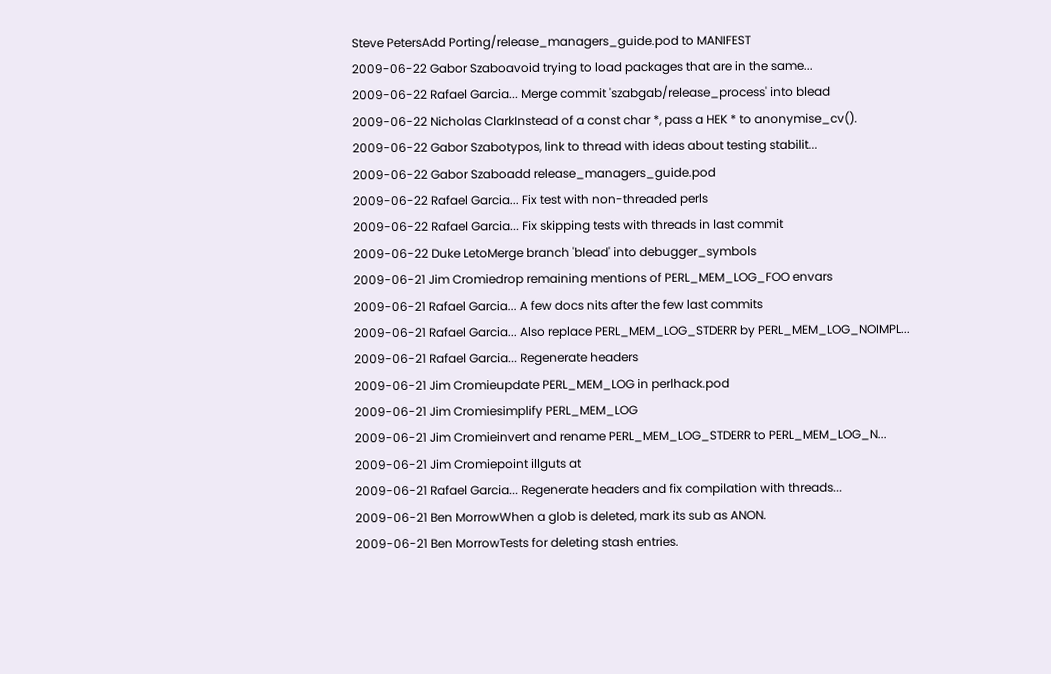Steve PetersAdd Porting/release_managers_guide.pod to MANIFEST
2009-06-22 Gabor Szaboavoid trying to load packages that are in the same...
2009-06-22 Rafael Garcia... Merge commit 'szabgab/release_process' into blead
2009-06-22 Nicholas ClarkInstead of a const char *, pass a HEK * to anonymise_cv().
2009-06-22 Gabor Szabotypos, link to thread with ideas about testing stabilit...
2009-06-22 Gabor Szaboadd release_managers_guide.pod
2009-06-22 Rafael Garcia... Fix test with non-threaded perls
2009-06-22 Rafael Garcia... Fix skipping tests with threads in last commit
2009-06-22 Duke LetoMerge branch 'blead' into debugger_symbols
2009-06-21 Jim Cromiedrop remaining mentions of PERL_MEM_LOG_FOO envars
2009-06-21 Rafael Garcia... A few docs nits after the few last commits
2009-06-21 Rafael Garcia... Also replace PERL_MEM_LOG_STDERR by PERL_MEM_LOG_NOIMPL...
2009-06-21 Rafael Garcia... Regenerate headers
2009-06-21 Jim Cromieupdate PERL_MEM_LOG in perlhack.pod
2009-06-21 Jim Cromiesimplify PERL_MEM_LOG
2009-06-21 Jim Cromieinvert and rename PERL_MEM_LOG_STDERR to PERL_MEM_LOG_N...
2009-06-21 Jim Cromiepoint illguts at
2009-06-21 Rafael Garcia... Regenerate headers and fix compilation with threads...
2009-06-21 Ben MorrowWhen a glob is deleted, mark its sub as ANON.
2009-06-21 Ben MorrowTests for deleting stash entries.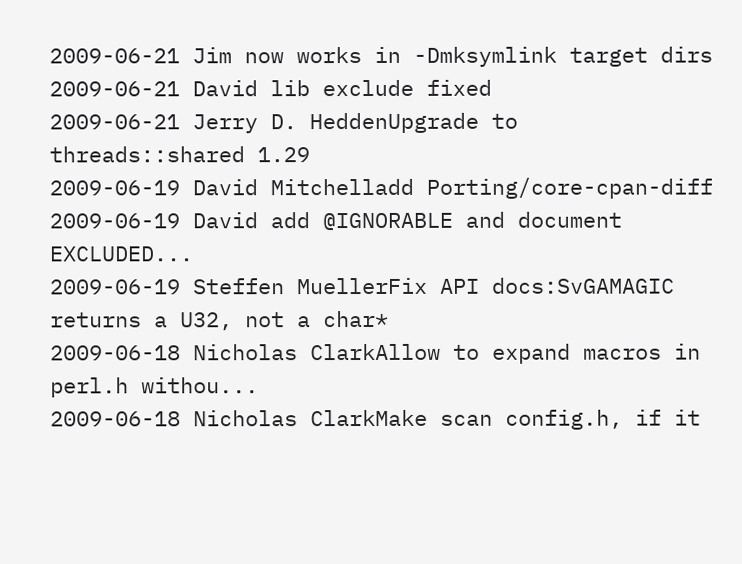2009-06-21 Jim now works in -Dmksymlink target dirs
2009-06-21 David lib exclude fixed
2009-06-21 Jerry D. HeddenUpgrade to threads::shared 1.29
2009-06-19 David Mitchelladd Porting/core-cpan-diff
2009-06-19 David add @IGNORABLE and document EXCLUDED...
2009-06-19 Steffen MuellerFix API docs:SvGAMAGIC returns a U32, not a char*
2009-06-18 Nicholas ClarkAllow to expand macros in perl.h withou...
2009-06-18 Nicholas ClarkMake scan config.h, if it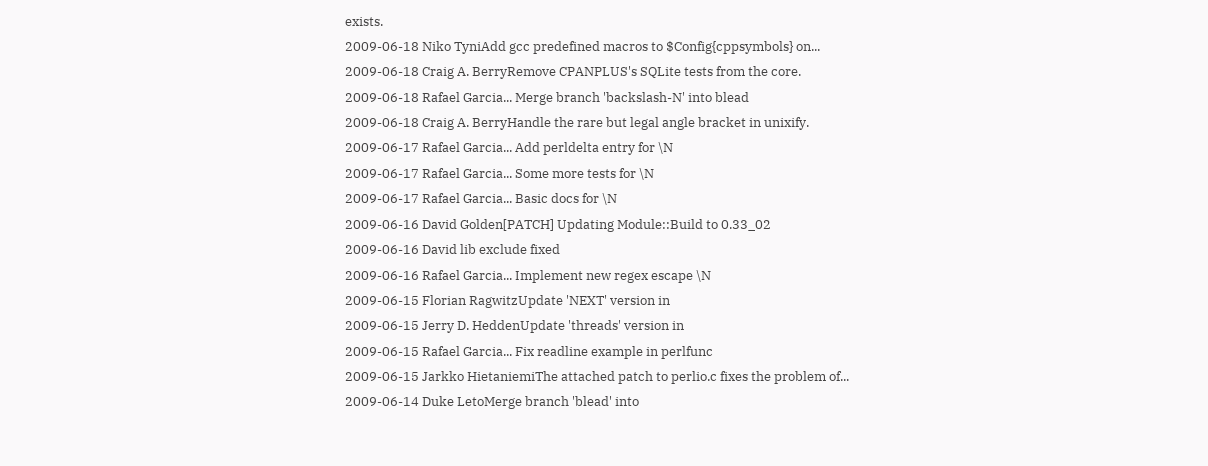exists.
2009-06-18 Niko TyniAdd gcc predefined macros to $Config{cppsymbols} on...
2009-06-18 Craig A. BerryRemove CPANPLUS's SQLite tests from the core.
2009-06-18 Rafael Garcia... Merge branch 'backslash-N' into blead
2009-06-18 Craig A. BerryHandle the rare but legal angle bracket in unixify.
2009-06-17 Rafael Garcia... Add perldelta entry for \N
2009-06-17 Rafael Garcia... Some more tests for \N
2009-06-17 Rafael Garcia... Basic docs for \N
2009-06-16 David Golden[PATCH] Updating Module::Build to 0.33_02
2009-06-16 David lib exclude fixed
2009-06-16 Rafael Garcia... Implement new regex escape \N
2009-06-15 Florian RagwitzUpdate 'NEXT' version in
2009-06-15 Jerry D. HeddenUpdate 'threads' version in
2009-06-15 Rafael Garcia... Fix readline example in perlfunc
2009-06-15 Jarkko HietaniemiThe attached patch to perlio.c fixes the problem of...
2009-06-14 Duke LetoMerge branch 'blead' into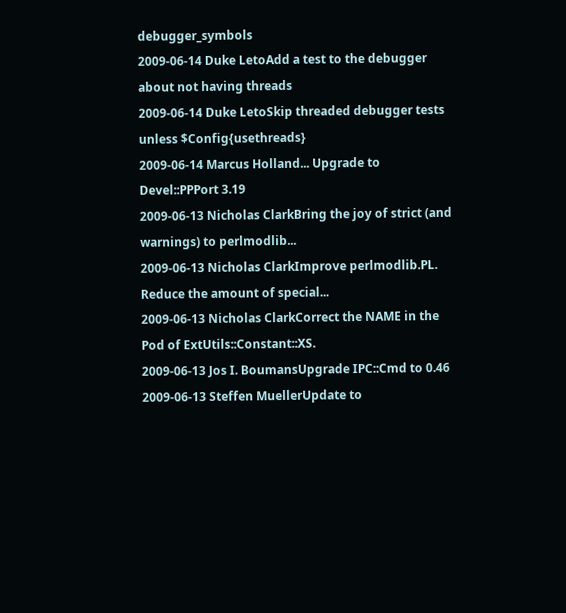debugger_symbols
2009-06-14 Duke LetoAdd a test to the debugger about not having threads
2009-06-14 Duke LetoSkip threaded debugger tests unless $Config{usethreads}
2009-06-14 Marcus Holland... Upgrade to Devel::PPPort 3.19
2009-06-13 Nicholas ClarkBring the joy of strict (and warnings) to perlmodlib...
2009-06-13 Nicholas ClarkImprove perlmodlib.PL. Reduce the amount of special...
2009-06-13 Nicholas ClarkCorrect the NAME in the Pod of ExtUtils::Constant::XS.
2009-06-13 Jos I. BoumansUpgrade IPC::Cmd to 0.46
2009-06-13 Steffen MuellerUpdate to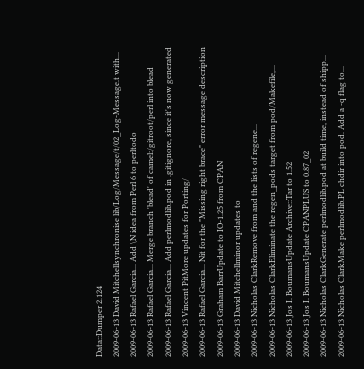Data::Dumper 2.124
2009-06-13 David Mitchellsynchronise lib/Log/Message/t/02_Log-Message.t with...
2009-06-13 Rafael Garcia... Add \N idea from Perl 6 to perltodo
2009-06-13 Rafael Garcia... Merge branch 'blead' of camel:/gitroot/perl into blead
2009-06-13 Rafael Garcia... Add perlmodlib.pod in .gitignore, since it's now generated
2009-06-13 Vincent PitMore updates for Porting/
2009-06-13 Rafael Garcia... Nit for the "Missing right brace" error message description
2009-06-13 Graham BarrUpdate to IO-1.25 from CPAN
2009-06-13 David Mitchellminor updates to
2009-06-13 Nicholas ClarkRemove from and the lists of regene...
2009-06-13 Nicholas ClarkEliminate the regen_pods target from pod/Makefile,...
2009-06-13 Jos I. BoumansUpdate Archive::Tar to 1.52
2009-06-13 Jos I. BoumansUpdate CPANPLUS to 0.87_02
2009-06-13 Nicholas ClarkGenerate perlmodlib.pod at build time, instead of shipp...
2009-06-13 Nicholas ClarkMake perlmodlib.PL chdir into pod. Add a -q flag to...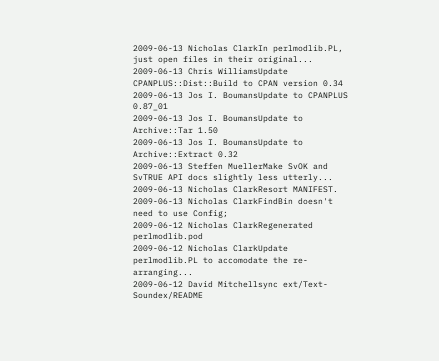2009-06-13 Nicholas ClarkIn perlmodlib.PL, just open files in their original...
2009-06-13 Chris WilliamsUpdate CPANPLUS::Dist::Build to CPAN version 0.34
2009-06-13 Jos I. BoumansUpdate to CPANPLUS 0.87_01
2009-06-13 Jos I. BoumansUpdate to Archive::Tar 1.50
2009-06-13 Jos I. BoumansUpdate to Archive::Extract 0.32
2009-06-13 Steffen MuellerMake SvOK and SvTRUE API docs slightly less utterly...
2009-06-13 Nicholas ClarkResort MANIFEST.
2009-06-13 Nicholas ClarkFindBin doesn't need to use Config;
2009-06-12 Nicholas ClarkRegenerated perlmodlib.pod
2009-06-12 Nicholas ClarkUpdate perlmodlib.PL to accomodate the re-arranging...
2009-06-12 David Mitchellsync ext/Text-Soundex/README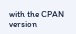with the CPAN version